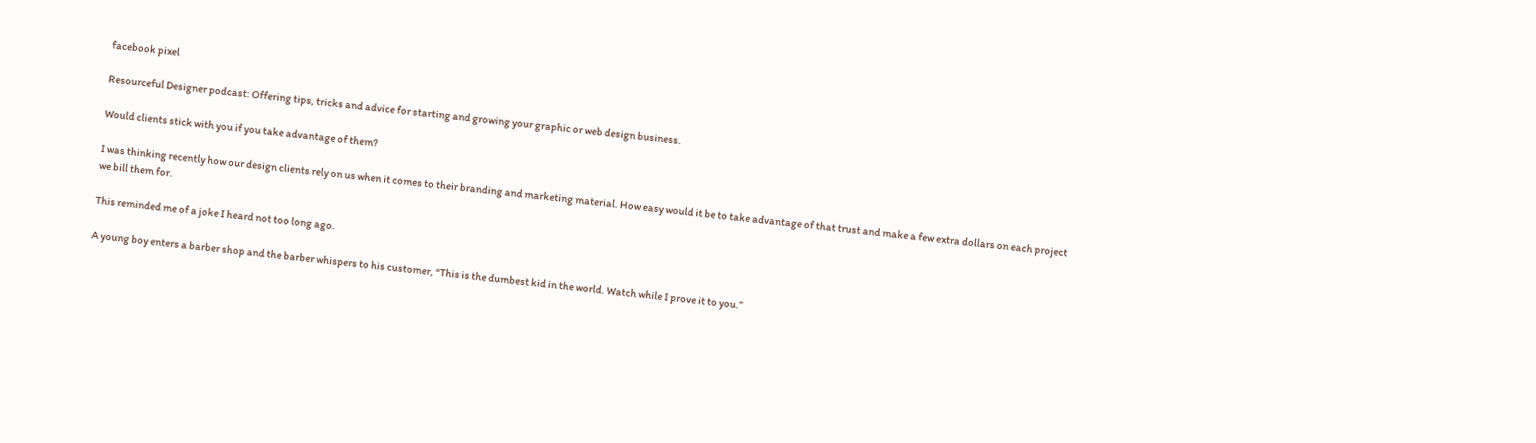facebook pixel

Resourceful Designer podcast: Offering tips, tricks and advice for starting and growing your graphic or web design business.

Would clients stick with you if you take advantage of them?

I was thinking recently how our design clients rely on us when it comes to their branding and marketing material. How easy would it be to take advantage of that trust and make a few extra dollars on each project we bill them for.

This reminded me of a joke I heard not too long ago.

A young boy enters a barber shop and the barber whispers to his customer, “This is the dumbest kid in the world. Watch while I prove it to you.”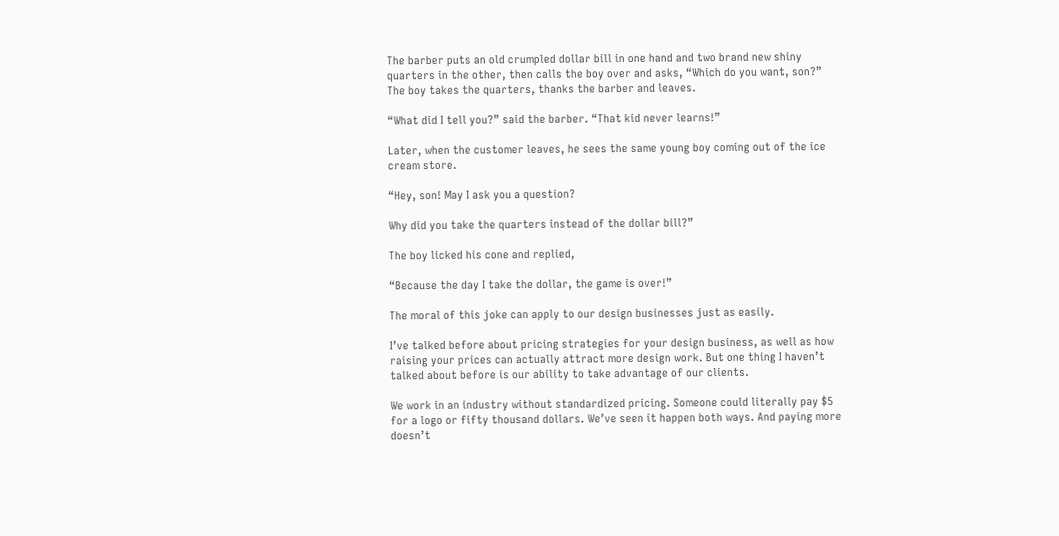The barber puts an old crumpled dollar bill in one hand and two brand new shiny quarters in the other, then calls the boy over and asks, “Which do you want, son?” The boy takes the quarters, thanks the barber and leaves.

“What did I tell you?” said the barber. “That kid never learns!”

Later, when the customer leaves, he sees the same young boy coming out of the ice cream store.

“Hey, son! May I ask you a question?

Why did you take the quarters instead of the dollar bill?”

The boy licked his cone and replied,

“Because the day I take the dollar, the game is over!”

The moral of this joke can apply to our design businesses just as easily.

I’ve talked before about pricing strategies for your design business, as well as how raising your prices can actually attract more design work. But one thing I haven’t talked about before is our ability to take advantage of our clients.

We work in an industry without standardized pricing. Someone could literally pay $5 for a logo or fifty thousand dollars. We’ve seen it happen both ways. And paying more doesn’t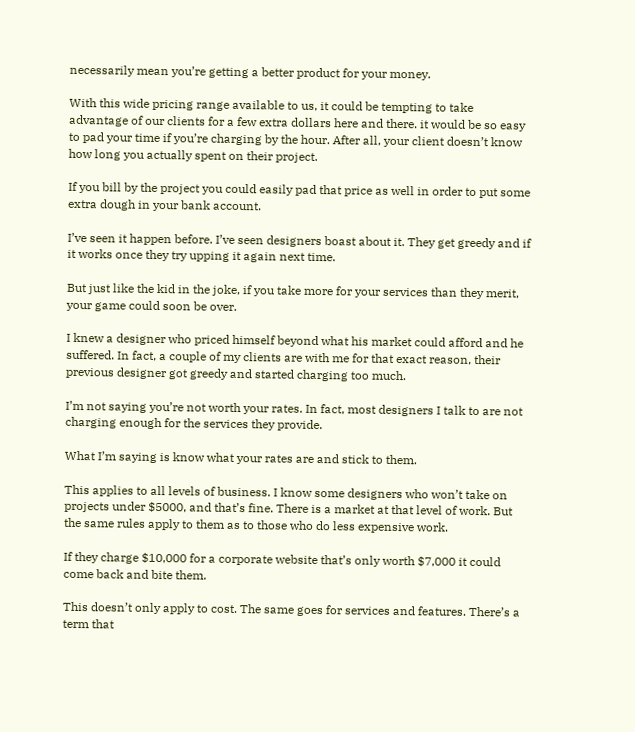necessarily mean you’re getting a better product for your money.

With this wide pricing range available to us, it could be tempting to take advantage of our clients for a few extra dollars here and there. it would be so easy to pad your time if you’re charging by the hour. After all, your client doesn’t know how long you actually spent on their project.

If you bill by the project you could easily pad that price as well in order to put some extra dough in your bank account.

I’ve seen it happen before. I’ve seen designers boast about it. They get greedy and if it works once they try upping it again next time.

But just like the kid in the joke, if you take more for your services than they merit, your game could soon be over.

I knew a designer who priced himself beyond what his market could afford and he suffered. In fact, a couple of my clients are with me for that exact reason, their previous designer got greedy and started charging too much.

I’m not saying you’re not worth your rates. In fact, most designers I talk to are not charging enough for the services they provide.

What I’m saying is know what your rates are and stick to them.

This applies to all levels of business. I know some designers who won’t take on projects under $5000, and that’s fine. There is a market at that level of work. But the same rules apply to them as to those who do less expensive work.

If they charge $10,000 for a corporate website that’s only worth $7,000 it could come back and bite them.

This doesn’t only apply to cost. The same goes for services and features. There’s a term that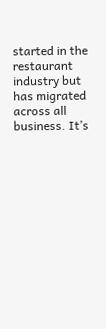started in the restaurant industry but has migrated across all business. It’s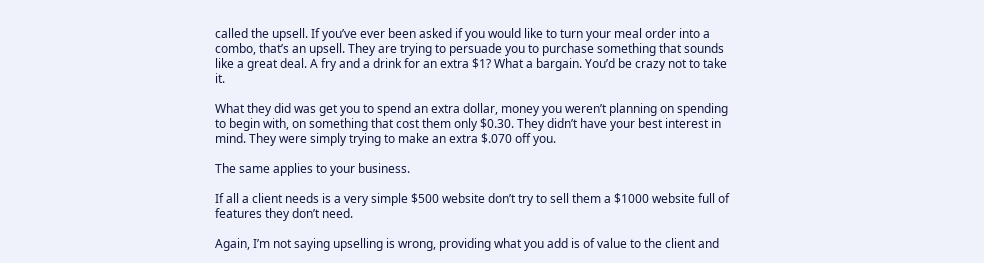called the upsell. If you’ve ever been asked if you would like to turn your meal order into a combo, that’s an upsell. They are trying to persuade you to purchase something that sounds like a great deal. A fry and a drink for an extra $1? What a bargain. You’d be crazy not to take it.

What they did was get you to spend an extra dollar, money you weren’t planning on spending to begin with, on something that cost them only $0.30. They didn’t have your best interest in mind. They were simply trying to make an extra $.070 off you.

The same applies to your business.

If all a client needs is a very simple $500 website don’t try to sell them a $1000 website full of features they don’t need.

Again, I’m not saying upselling is wrong, providing what you add is of value to the client and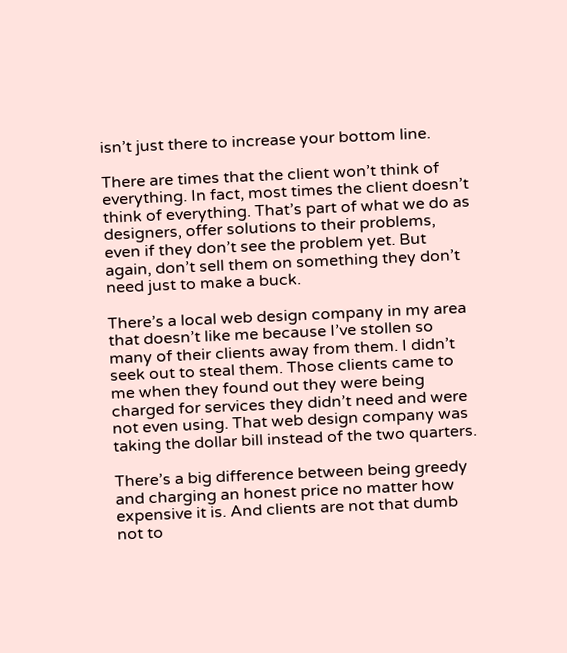isn’t just there to increase your bottom line.

There are times that the client won’t think of everything. In fact, most times the client doesn’t think of everything. That’s part of what we do as designers, offer solutions to their problems, even if they don’t see the problem yet. But again, don’t sell them on something they don’t need just to make a buck.

There’s a local web design company in my area that doesn’t like me because I’ve stollen so many of their clients away from them. I didn’t seek out to steal them. Those clients came to me when they found out they were being charged for services they didn’t need and were not even using. That web design company was taking the dollar bill instead of the two quarters.

There’s a big difference between being greedy and charging an honest price no matter how expensive it is. And clients are not that dumb not to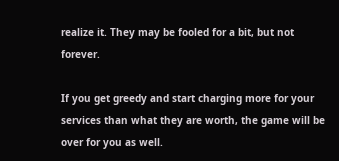realize it. They may be fooled for a bit, but not forever.

If you get greedy and start charging more for your services than what they are worth, the game will be over for you as well.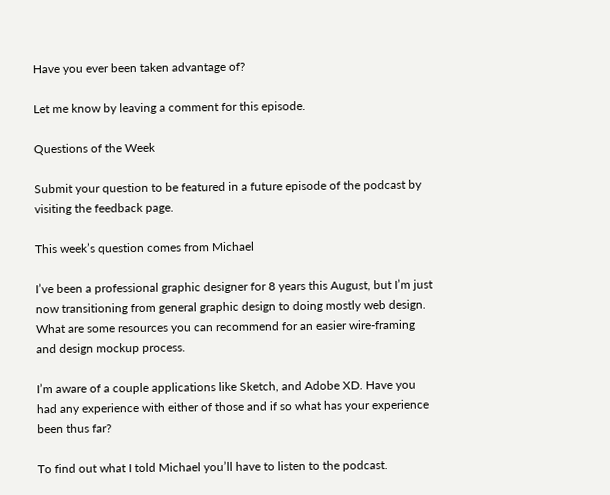Have you ever been taken advantage of?

Let me know by leaving a comment for this episode.

Questions of the Week

Submit your question to be featured in a future episode of the podcast by visiting the feedback page.

This week’s question comes from Michael

I’ve been a professional graphic designer for 8 years this August, but I’m just now transitioning from general graphic design to doing mostly web design. What are some resources you can recommend for an easier wire-framing and design mockup process.

I’m aware of a couple applications like Sketch, and Adobe XD. Have you had any experience with either of those and if so what has your experience been thus far?

To find out what I told Michael you’ll have to listen to the podcast.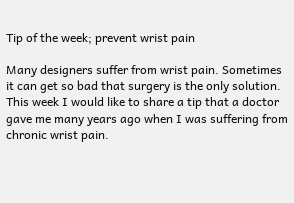Tip of the week; prevent wrist pain

Many designers suffer from wrist pain. Sometimes it can get so bad that surgery is the only solution. This week I would like to share a tip that a doctor gave me many years ago when I was suffering from chronic wrist pain.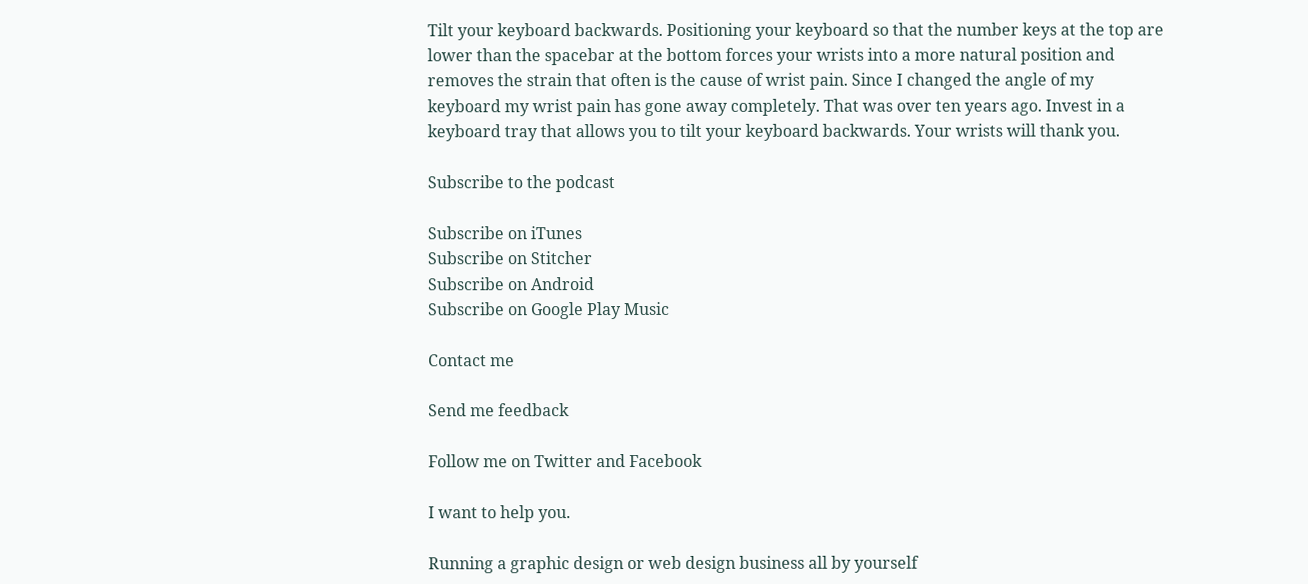Tilt your keyboard backwards. Positioning your keyboard so that the number keys at the top are lower than the spacebar at the bottom forces your wrists into a more natural position and removes the strain that often is the cause of wrist pain. Since I changed the angle of my keyboard my wrist pain has gone away completely. That was over ten years ago. Invest in a keyboard tray that allows you to tilt your keyboard backwards. Your wrists will thank you.

Subscribe to the podcast

Subscribe on iTunes
Subscribe on Stitcher
Subscribe on Android
Subscribe on Google Play Music

Contact me

Send me feedback

Follow me on Twitter and Facebook

I want to help you.

Running a graphic design or web design business all by yourself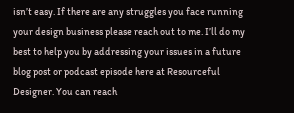isn’t easy. If there are any struggles you face running your design business please reach out to me. I’ll do my best to help you by addressing your issues in a future blog post or podcast episode here at Resourceful Designer. You can reach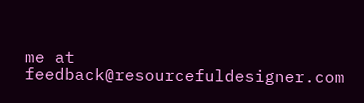me at feedback@resourcefuldesigner.com